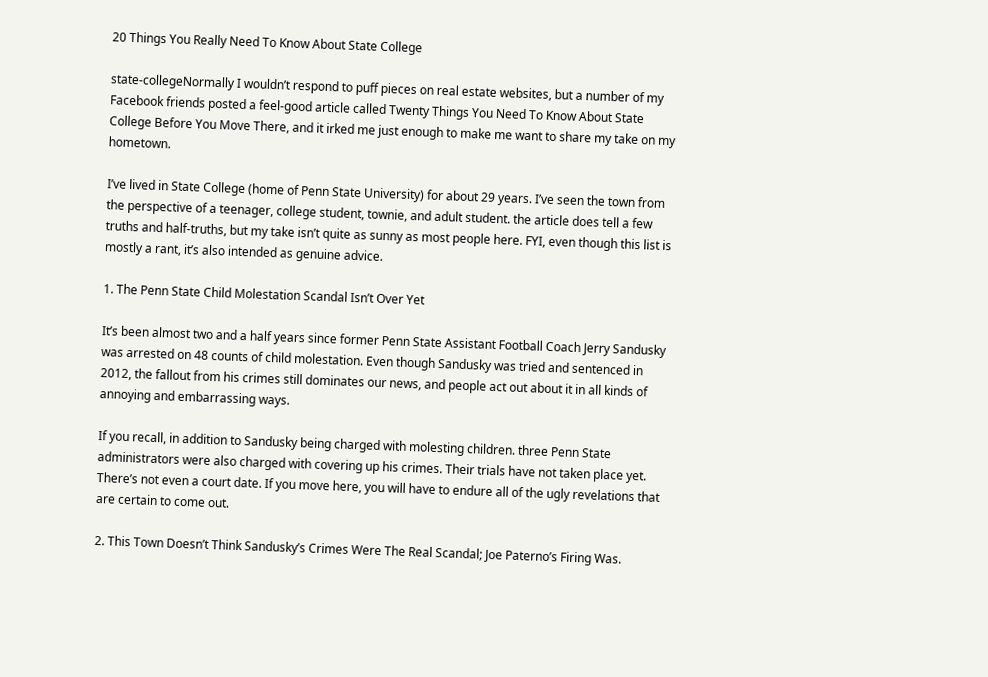20 Things You Really Need To Know About State College

state-collegeNormally I wouldn’t respond to puff pieces on real estate websites, but a number of my Facebook friends posted a feel-good article called Twenty Things You Need To Know About State College Before You Move There, and it irked me just enough to make me want to share my take on my hometown.

I’ve lived in State College (home of Penn State University) for about 29 years. I’ve seen the town from the perspective of a teenager, college student, townie, and adult student. the article does tell a few truths and half-truths, but my take isn’t quite as sunny as most people here. FYI, even though this list is mostly a rant, it’s also intended as genuine advice.

1. The Penn State Child Molestation Scandal Isn’t Over Yet

It’s been almost two and a half years since former Penn State Assistant Football Coach Jerry Sandusky was arrested on 48 counts of child molestation. Even though Sandusky was tried and sentenced in 2012, the fallout from his crimes still dominates our news, and people act out about it in all kinds of annoying and embarrassing ways.

If you recall, in addition to Sandusky being charged with molesting children. three Penn State administrators were also charged with covering up his crimes. Their trials have not taken place yet. There’s not even a court date. If you move here, you will have to endure all of the ugly revelations that are certain to come out.

2. This Town Doesn’t Think Sandusky’s Crimes Were The Real Scandal; Joe Paterno’s Firing Was.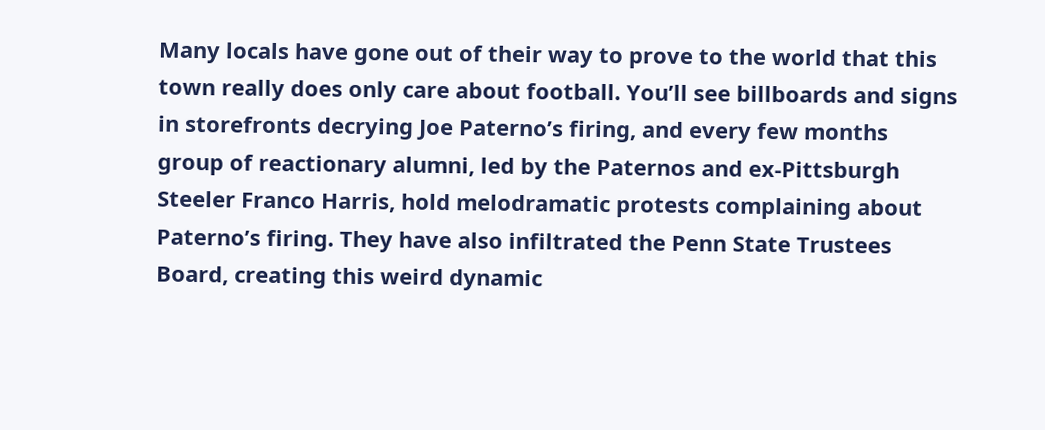Many locals have gone out of their way to prove to the world that this town really does only care about football. You’ll see billboards and signs in storefronts decrying Joe Paterno’s firing, and every few months group of reactionary alumni, led by the Paternos and ex-Pittsburgh Steeler Franco Harris, hold melodramatic protests complaining about Paterno’s firing. They have also infiltrated the Penn State Trustees Board, creating this weird dynamic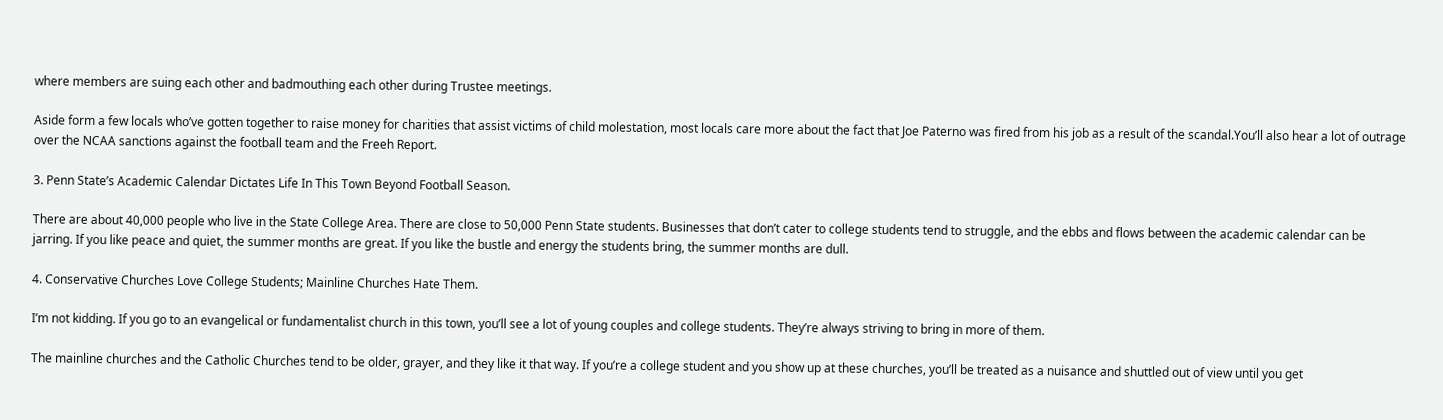where members are suing each other and badmouthing each other during Trustee meetings.

Aside form a few locals who’ve gotten together to raise money for charities that assist victims of child molestation, most locals care more about the fact that Joe Paterno was fired from his job as a result of the scandal.You’ll also hear a lot of outrage over the NCAA sanctions against the football team and the Freeh Report.

3. Penn State’s Academic Calendar Dictates Life In This Town Beyond Football Season.

There are about 40,000 people who live in the State College Area. There are close to 50,000 Penn State students. Businesses that don’t cater to college students tend to struggle, and the ebbs and flows between the academic calendar can be jarring. If you like peace and quiet, the summer months are great. If you like the bustle and energy the students bring, the summer months are dull.

4. Conservative Churches Love College Students; Mainline Churches Hate Them.

I’m not kidding. If you go to an evangelical or fundamentalist church in this town, you’ll see a lot of young couples and college students. They’re always striving to bring in more of them.

The mainline churches and the Catholic Churches tend to be older, grayer, and they like it that way. If you’re a college student and you show up at these churches, you’ll be treated as a nuisance and shuttled out of view until you get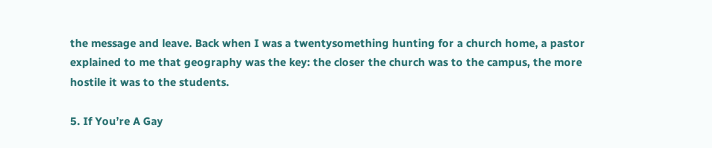the message and leave. Back when I was a twentysomething hunting for a church home, a pastor explained to me that geography was the key: the closer the church was to the campus, the more hostile it was to the students.

5. If You’re A Gay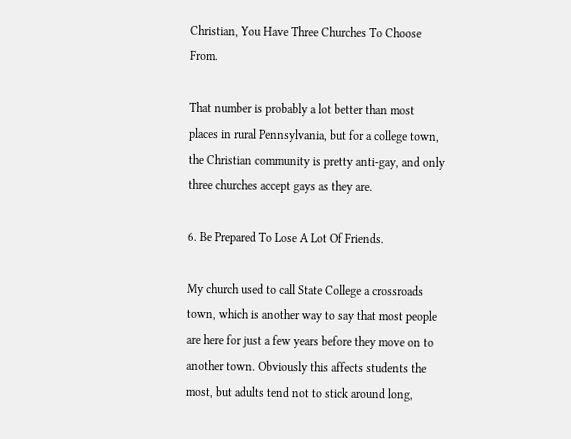Christian, You Have Three Churches To Choose From.

That number is probably a lot better than most places in rural Pennsylvania, but for a college town, the Christian community is pretty anti-gay, and only three churches accept gays as they are.

6. Be Prepared To Lose A Lot Of Friends.

My church used to call State College a crossroads town, which is another way to say that most people are here for just a few years before they move on to another town. Obviously this affects students the most, but adults tend not to stick around long,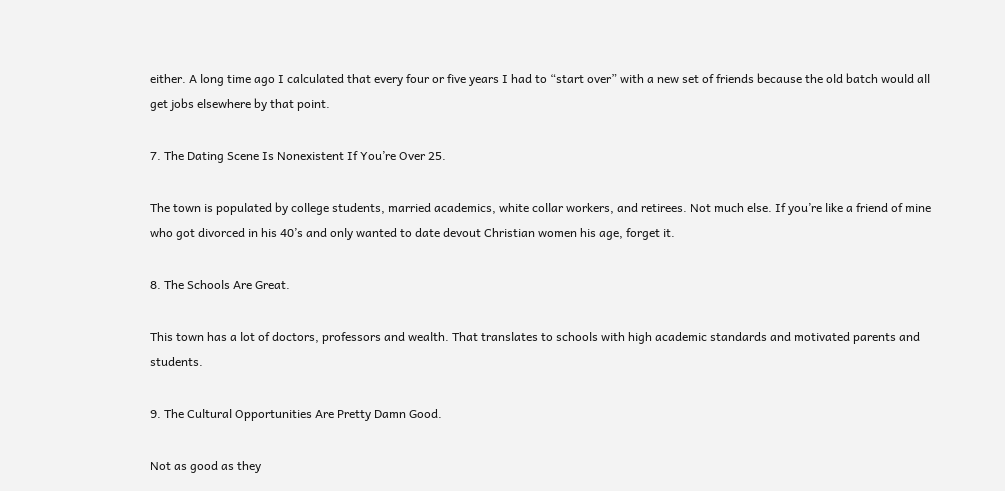either. A long time ago I calculated that every four or five years I had to “start over” with a new set of friends because the old batch would all get jobs elsewhere by that point.

7. The Dating Scene Is Nonexistent If You’re Over 25.

The town is populated by college students, married academics, white collar workers, and retirees. Not much else. If you’re like a friend of mine who got divorced in his 40’s and only wanted to date devout Christian women his age, forget it.

8. The Schools Are Great.

This town has a lot of doctors, professors and wealth. That translates to schools with high academic standards and motivated parents and students.

9. The Cultural Opportunities Are Pretty Damn Good.

Not as good as they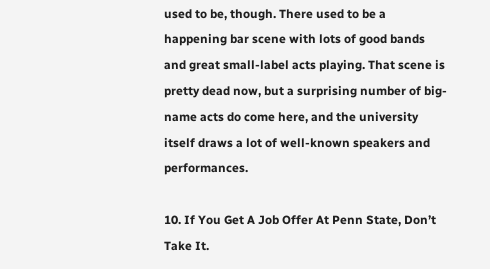used to be, though. There used to be a happening bar scene with lots of good bands and great small-label acts playing. That scene is pretty dead now, but a surprising number of big-name acts do come here, and the university itself draws a lot of well-known speakers and performances.

10. If You Get A Job Offer At Penn State, Don’t Take It.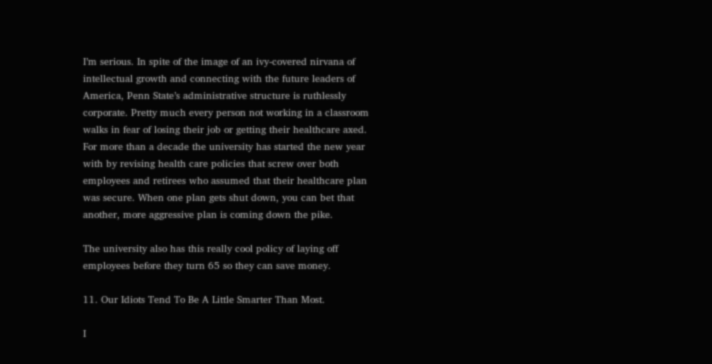I’m serious. In spite of the image of an ivy-covered nirvana of intellectual growth and connecting with the future leaders of America, Penn State’s administrative structure is ruthlessly corporate. Pretty much every person not working in a classroom walks in fear of losing their job or getting their healthcare axed. For more than a decade the university has started the new year with by revising health care policies that screw over both employees and retirees who assumed that their healthcare plan was secure. When one plan gets shut down, you can bet that another, more aggressive plan is coming down the pike.

The university also has this really cool policy of laying off employees before they turn 65 so they can save money.

11. Our Idiots Tend To Be A Little Smarter Than Most.

I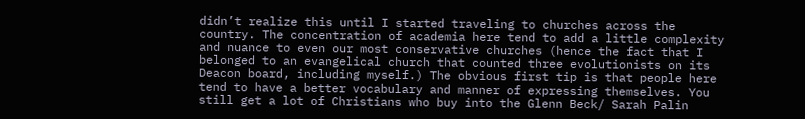didn’t realize this until I started traveling to churches across the country. The concentration of academia here tend to add a little complexity and nuance to even our most conservative churches (hence the fact that I belonged to an evangelical church that counted three evolutionists on its Deacon board, including myself.) The obvious first tip is that people here tend to have a better vocabulary and manner of expressing themselves. You still get a lot of Christians who buy into the Glenn Beck/ Sarah Palin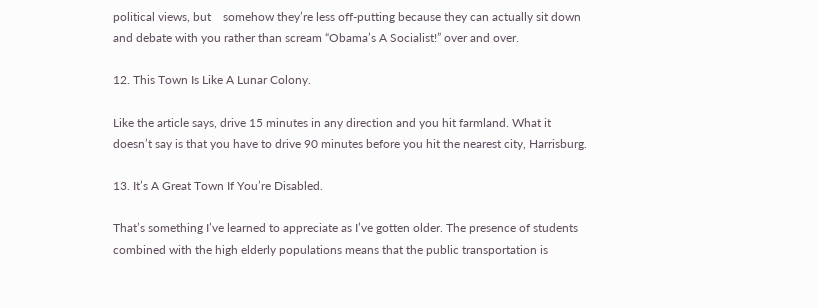political views, but    somehow they’re less off-putting because they can actually sit down and debate with you rather than scream “Obama’s A Socialist!” over and over.

12. This Town Is Like A Lunar Colony.

Like the article says, drive 15 minutes in any direction and you hit farmland. What it doesn’t say is that you have to drive 90 minutes before you hit the nearest city, Harrisburg.

13. It’s A Great Town If You’re Disabled.

That’s something I’ve learned to appreciate as I’ve gotten older. The presence of students combined with the high elderly populations means that the public transportation is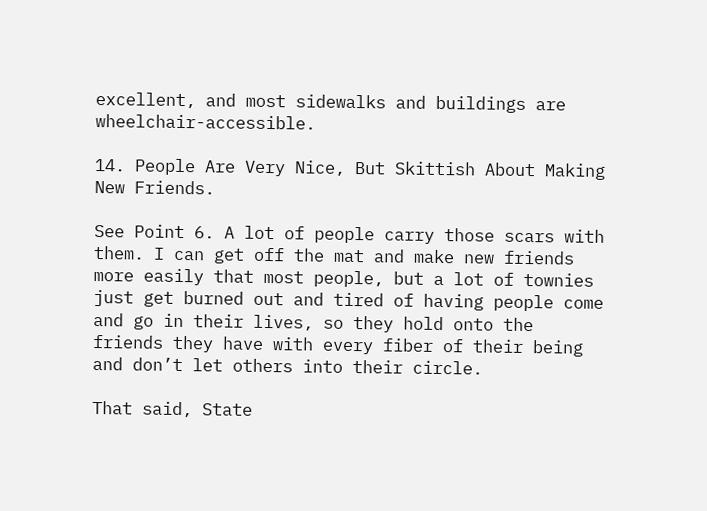excellent, and most sidewalks and buildings are wheelchair-accessible.

14. People Are Very Nice, But Skittish About Making New Friends.

See Point 6. A lot of people carry those scars with them. I can get off the mat and make new friends more easily that most people, but a lot of townies just get burned out and tired of having people come and go in their lives, so they hold onto the friends they have with every fiber of their being and don’t let others into their circle.

That said, State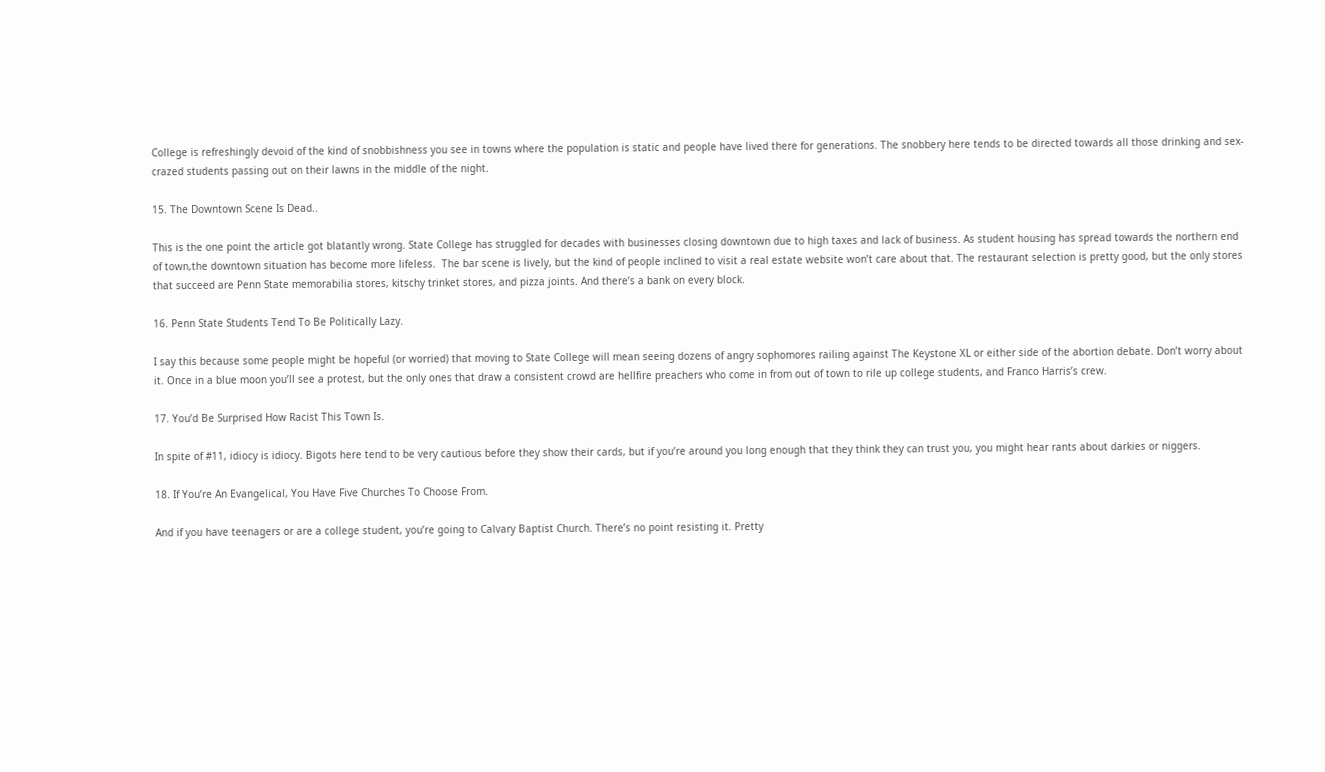College is refreshingly devoid of the kind of snobbishness you see in towns where the population is static and people have lived there for generations. The snobbery here tends to be directed towards all those drinking and sex-crazed students passing out on their lawns in the middle of the night.

15. The Downtown Scene Is Dead..

This is the one point the article got blatantly wrong. State College has struggled for decades with businesses closing downtown due to high taxes and lack of business. As student housing has spread towards the northern end of town,the downtown situation has become more lifeless.  The bar scene is lively, but the kind of people inclined to visit a real estate website won’t care about that. The restaurant selection is pretty good, but the only stores that succeed are Penn State memorabilia stores, kitschy trinket stores, and pizza joints. And there’s a bank on every block.

16. Penn State Students Tend To Be Politically Lazy.

I say this because some people might be hopeful (or worried) that moving to State College will mean seeing dozens of angry sophomores railing against The Keystone XL or either side of the abortion debate. Don’t worry about it. Once in a blue moon you’ll see a protest, but the only ones that draw a consistent crowd are hellfire preachers who come in from out of town to rile up college students, and Franco Harris’s crew.

17. You’d Be Surprised How Racist This Town Is.

In spite of #11, idiocy is idiocy. Bigots here tend to be very cautious before they show their cards, but if you’re around you long enough that they think they can trust you, you might hear rants about darkies or niggers.

18. If You’re An Evangelical, You Have Five Churches To Choose From.

And if you have teenagers or are a college student, you’re going to Calvary Baptist Church. There’s no point resisting it. Pretty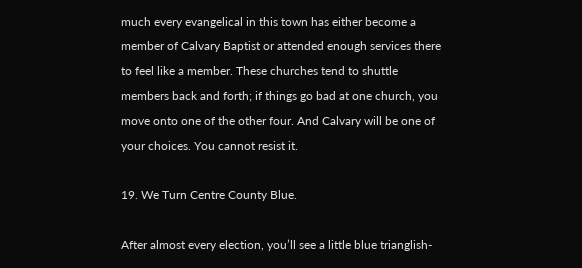much every evangelical in this town has either become a member of Calvary Baptist or attended enough services there to feel like a member. These churches tend to shuttle members back and forth; if things go bad at one church, you move onto one of the other four. And Calvary will be one of your choices. You cannot resist it.

19. We Turn Centre County Blue.

After almost every election, you’ll see a little blue trianglish-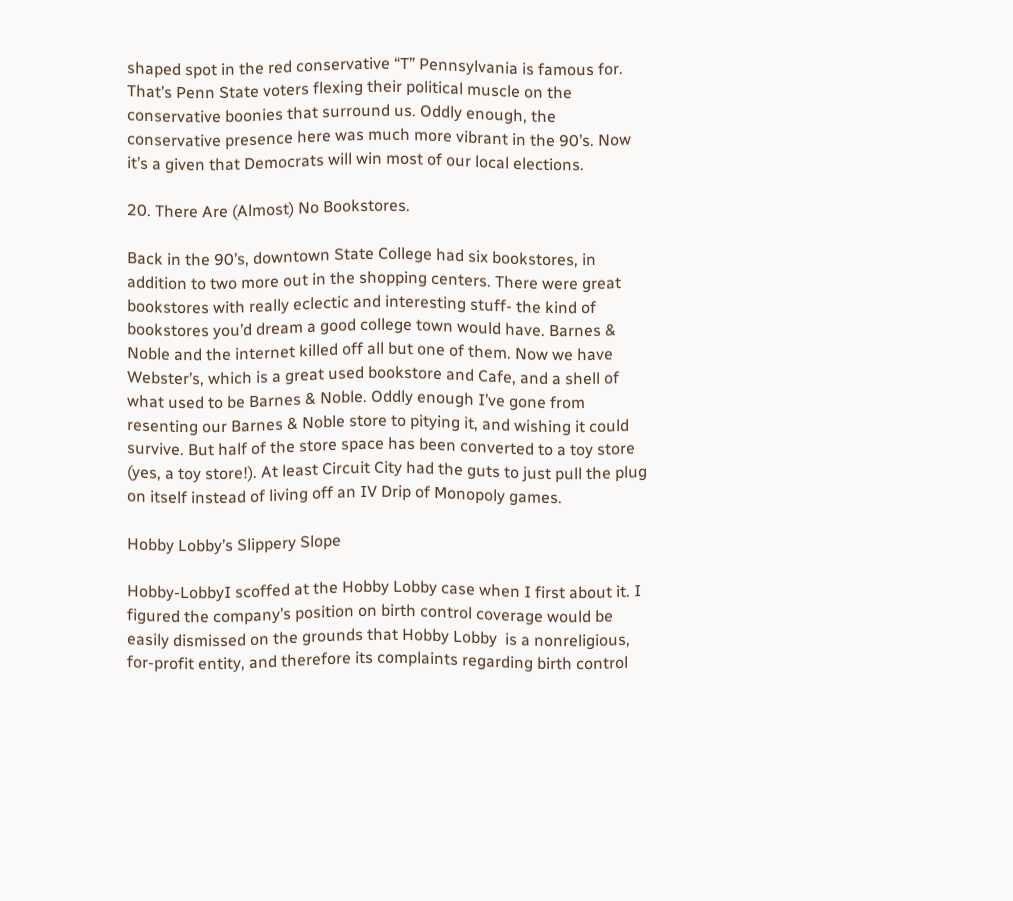shaped spot in the red conservative “T” Pennsylvania is famous for. That’s Penn State voters flexing their political muscle on the conservative boonies that surround us. Oddly enough, the conservative presence here was much more vibrant in the 90’s. Now it’s a given that Democrats will win most of our local elections.

20. There Are (Almost) No Bookstores.

Back in the 90’s, downtown State College had six bookstores, in addition to two more out in the shopping centers. There were great bookstores with really eclectic and interesting stuff- the kind of bookstores you’d dream a good college town would have. Barnes & Noble and the internet killed off all but one of them. Now we have Webster’s, which is a great used bookstore and Cafe, and a shell of what used to be Barnes & Noble. Oddly enough I’ve gone from resenting our Barnes & Noble store to pitying it, and wishing it could survive. But half of the store space has been converted to a toy store (yes, a toy store!). At least Circuit City had the guts to just pull the plug on itself instead of living off an IV Drip of Monopoly games.

Hobby Lobby’s Slippery Slope

Hobby-LobbyI scoffed at the Hobby Lobby case when I first about it. I figured the company’s position on birth control coverage would be easily dismissed on the grounds that Hobby Lobby  is a nonreligious, for-profit entity, and therefore its complaints regarding birth control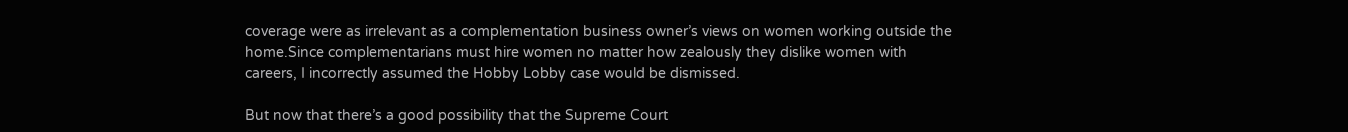coverage were as irrelevant as a complementation business owner’s views on women working outside the home.Since complementarians must hire women no matter how zealously they dislike women with careers, I incorrectly assumed the Hobby Lobby case would be dismissed.

But now that there’s a good possibility that the Supreme Court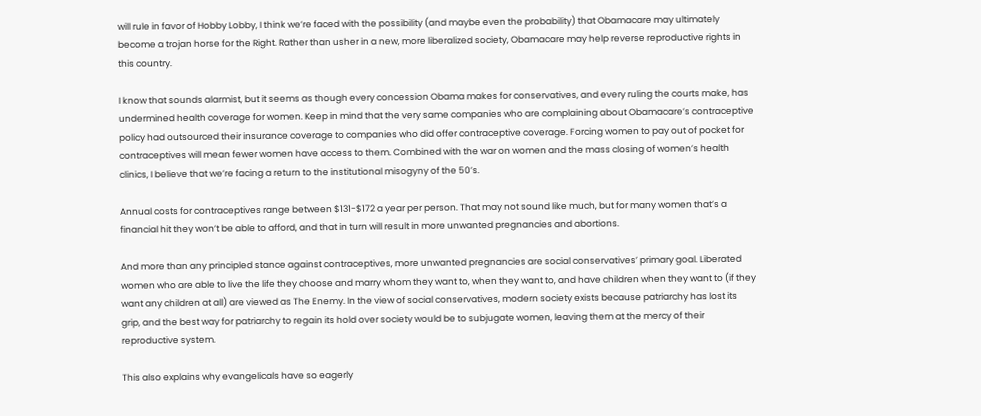will rule in favor of Hobby Lobby, I think we’re faced with the possibility (and maybe even the probability) that Obamacare may ultimately become a trojan horse for the Right. Rather than usher in a new, more liberalized society, Obamacare may help reverse reproductive rights in this country.

I know that sounds alarmist, but it seems as though every concession Obama makes for conservatives, and every ruling the courts make, has undermined health coverage for women. Keep in mind that the very same companies who are complaining about Obamacare’s contraceptive policy had outsourced their insurance coverage to companies who did offer contraceptive coverage. Forcing women to pay out of pocket for contraceptives will mean fewer women have access to them. Combined with the war on women and the mass closing of women’s health clinics, I believe that we’re facing a return to the institutional misogyny of the 50’s.

Annual costs for contraceptives range between $131-$172 a year per person. That may not sound like much, but for many women that’s a financial hit they won’t be able to afford, and that in turn will result in more unwanted pregnancies and abortions.

And more than any principled stance against contraceptives, more unwanted pregnancies are social conservatives’ primary goal. Liberated women who are able to live the life they choose and marry whom they want to, when they want to, and have children when they want to (if they want any children at all) are viewed as The Enemy. In the view of social conservatives, modern society exists because patriarchy has lost its grip, and the best way for patriarchy to regain its hold over society would be to subjugate women, leaving them at the mercy of their reproductive system.

This also explains why evangelicals have so eagerly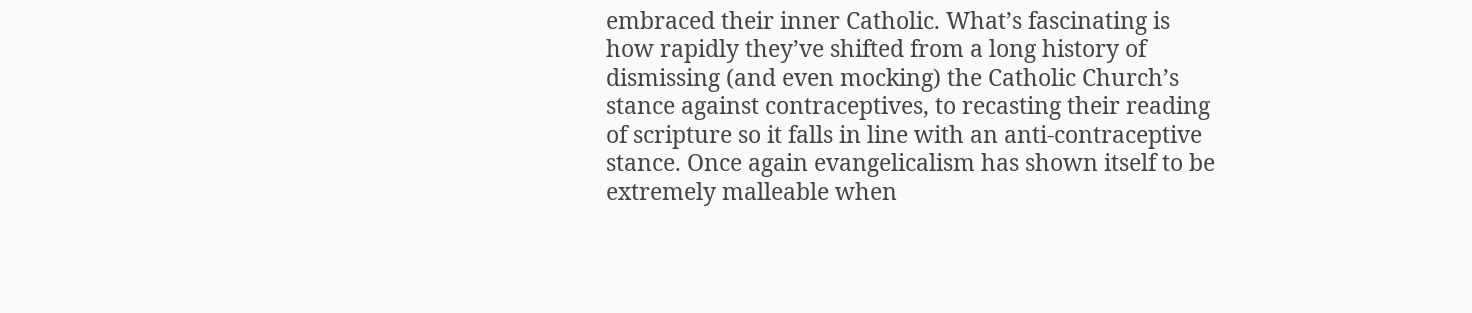embraced their inner Catholic. What’s fascinating is how rapidly they’ve shifted from a long history of dismissing (and even mocking) the Catholic Church’s stance against contraceptives, to recasting their reading of scripture so it falls in line with an anti-contraceptive stance. Once again evangelicalism has shown itself to be extremely malleable when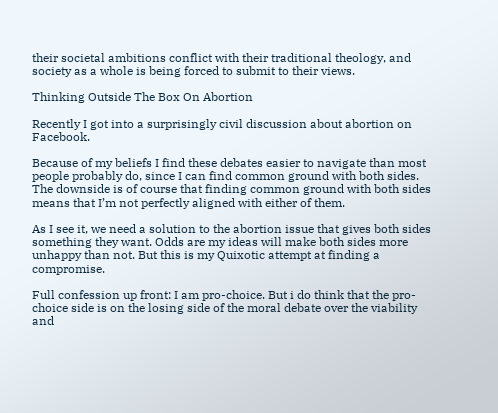their societal ambitions conflict with their traditional theology, and society as a whole is being forced to submit to their views.

Thinking Outside The Box On Abortion

Recently I got into a surprisingly civil discussion about abortion on Facebook.

Because of my beliefs I find these debates easier to navigate than most people probably do, since I can find common ground with both sides. The downside is of course that finding common ground with both sides means that I’m not perfectly aligned with either of them.

As I see it, we need a solution to the abortion issue that gives both sides something they want. Odds are my ideas will make both sides more unhappy than not. But this is my Quixotic attempt at finding a compromise.

Full confession up front: I am pro-choice. But i do think that the pro-choice side is on the losing side of the moral debate over the viability and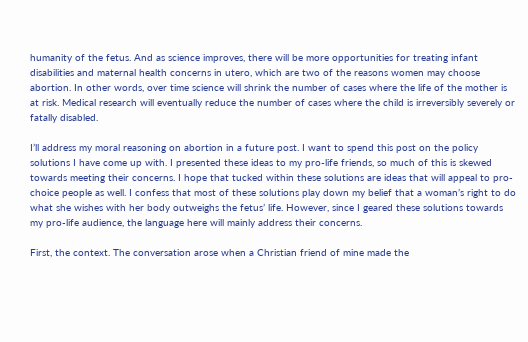humanity of the fetus. And as science improves, there will be more opportunities for treating infant disabilities and maternal health concerns in utero, which are two of the reasons women may choose abortion. In other words, over time science will shrink the number of cases where the life of the mother is at risk. Medical research will eventually reduce the number of cases where the child is irreversibly severely or fatally disabled.

I’ll address my moral reasoning on abortion in a future post. I want to spend this post on the policy solutions I have come up with. I presented these ideas to my pro-life friends, so much of this is skewed towards meeting their concerns. I hope that tucked within these solutions are ideas that will appeal to pro-choice people as well. I confess that most of these solutions play down my belief that a woman’s right to do what she wishes with her body outweighs the fetus’ life. However, since I geared these solutions towards my pro-life audience, the language here will mainly address their concerns.

First, the context. The conversation arose when a Christian friend of mine made the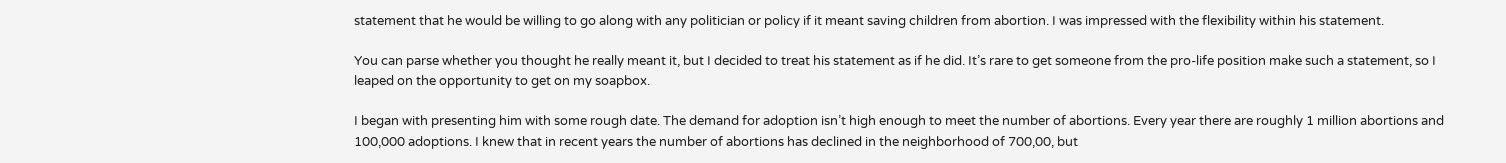statement that he would be willing to go along with any politician or policy if it meant saving children from abortion. I was impressed with the flexibility within his statement.

You can parse whether you thought he really meant it, but I decided to treat his statement as if he did. It’s rare to get someone from the pro-life position make such a statement, so I leaped on the opportunity to get on my soapbox.

I began with presenting him with some rough date. The demand for adoption isn’t high enough to meet the number of abortions. Every year there are roughly 1 million abortions and 100,000 adoptions. I knew that in recent years the number of abortions has declined in the neighborhood of 700,00, but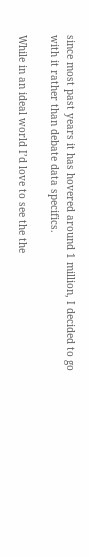since most past years it has hovered around 1 million, I decided to go with it rather than debate data specifics.

While in an ideal world I’d love to see the the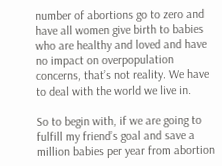number of abortions go to zero and have all women give birth to babies who are healthy and loved and have no impact on overpopulation concerns, that’s not reality. We have to deal with the world we live in.

So to begin with, if we are going to fulfill my friend’s goal and save a million babies per year from abortion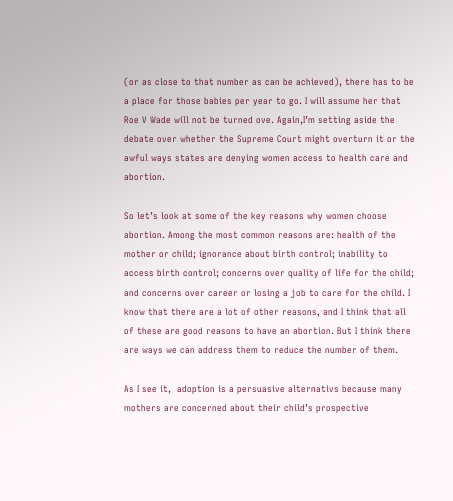(or as close to that number as can be achieved), there has to be a place for those babies per year to go. I will assume her that Roe V Wade will not be turned ove. Again,I’m setting aside the debate over whether the Supreme Court might overturn it or the awful ways states are denying women access to health care and abortion.

So let’s look at some of the key reasons why women choose abortion. Among the most common reasons are: health of the mother or child; ignorance about birth control; inability to access birth control; concerns over quality of life for the child;  and concerns over career or losing a job to care for the child. I know that there are a lot of other reasons, and I think that all of these are good reasons to have an abortion. But I think there are ways we can address them to reduce the number of them.

As I see it,  adoption is a persuasive alternativs because many mothers are concerned about their child’s prospective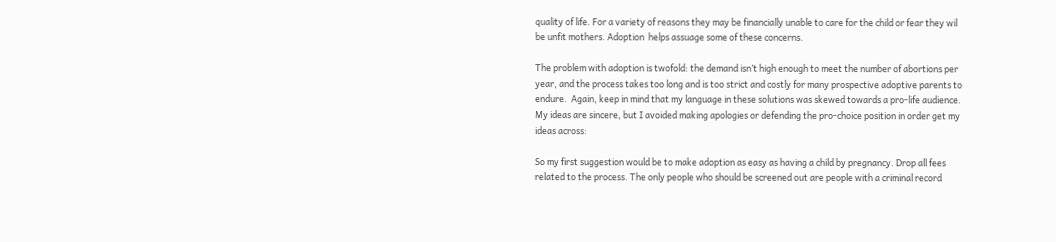quality of life. For a variety of reasons they may be financially unable to care for the child or fear they wil be unfit mothers. Adoption  helps assuage some of these concerns.

The problem with adoption is twofold: the demand isn’t high enough to meet the number of abortions per year, and the process takes too long and is too strict and costly for many prospective adoptive parents to endure.  Again, keep in mind that my language in these solutions was skewed towards a pro-life audience. My ideas are sincere, but I avoided making apologies or defending the pro-choice position in order get my ideas across:

So my first suggestion would be to make adoption as easy as having a child by pregnancy. Drop all fees related to the process. The only people who should be screened out are people with a criminal record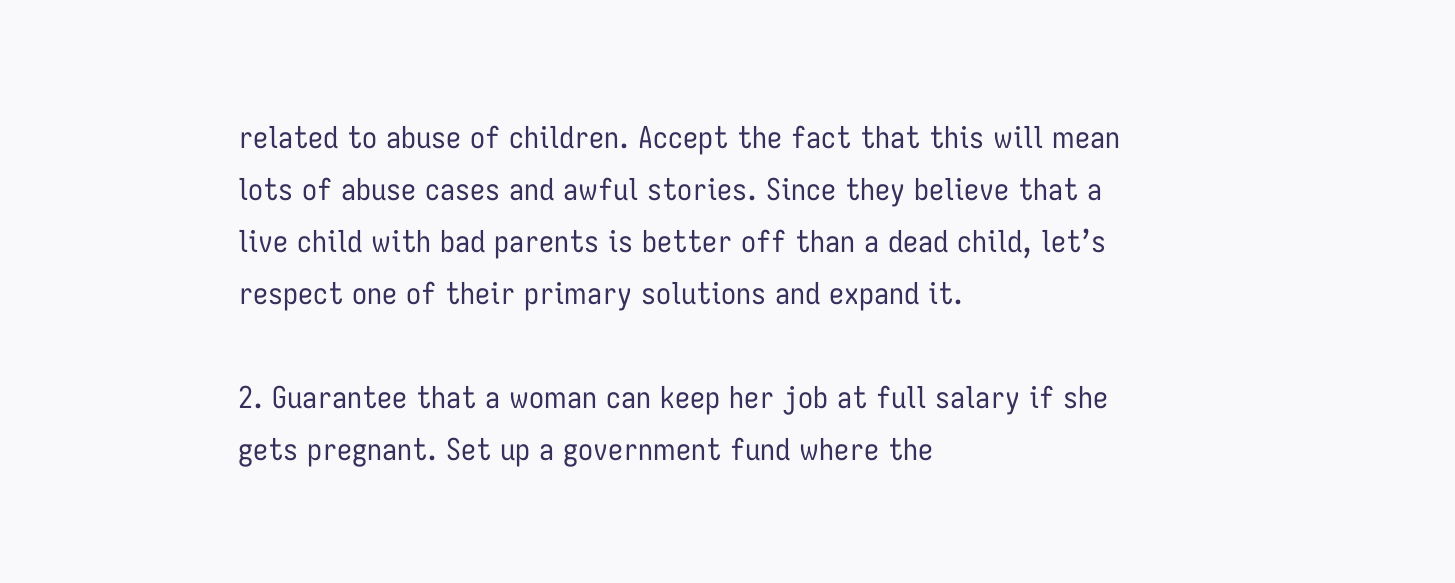related to abuse of children. Accept the fact that this will mean lots of abuse cases and awful stories. Since they believe that a live child with bad parents is better off than a dead child, let’s respect one of their primary solutions and expand it.

2. Guarantee that a woman can keep her job at full salary if she gets pregnant. Set up a government fund where the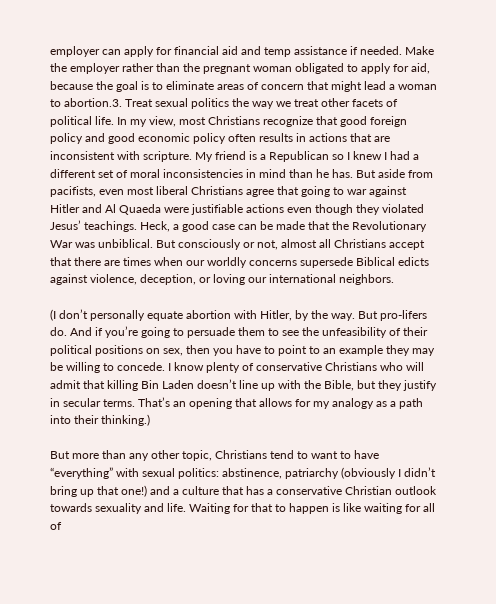employer can apply for financial aid and temp assistance if needed. Make the employer rather than the pregnant woman obligated to apply for aid, because the goal is to eliminate areas of concern that might lead a woman to abortion.3. Treat sexual politics the way we treat other facets of political life. In my view, most Christians recognize that good foreign policy and good economic policy often results in actions that are inconsistent with scripture. My friend is a Republican so I knew I had a different set of moral inconsistencies in mind than he has. But aside from pacifists, even most liberal Christians agree that going to war against Hitler and Al Quaeda were justifiable actions even though they violated Jesus’ teachings. Heck, a good case can be made that the Revolutionary War was unbiblical. But consciously or not, almost all Christians accept that there are times when our worldly concerns supersede Biblical edicts against violence, deception, or loving our international neighbors.

(I don’t personally equate abortion with Hitler, by the way. But pro-lifers do. And if you’re going to persuade them to see the unfeasibility of their political positions on sex, then you have to point to an example they may be willing to concede. I know plenty of conservative Christians who will admit that killing Bin Laden doesn’t line up with the Bible, but they justify in secular terms. That’s an opening that allows for my analogy as a path into their thinking.)

But more than any other topic, Christians tend to want to have “everything” with sexual politics: abstinence, patriarchy (obviously I didn’t bring up that one!) and a culture that has a conservative Christian outlook towards sexuality and life. Waiting for that to happen is like waiting for all of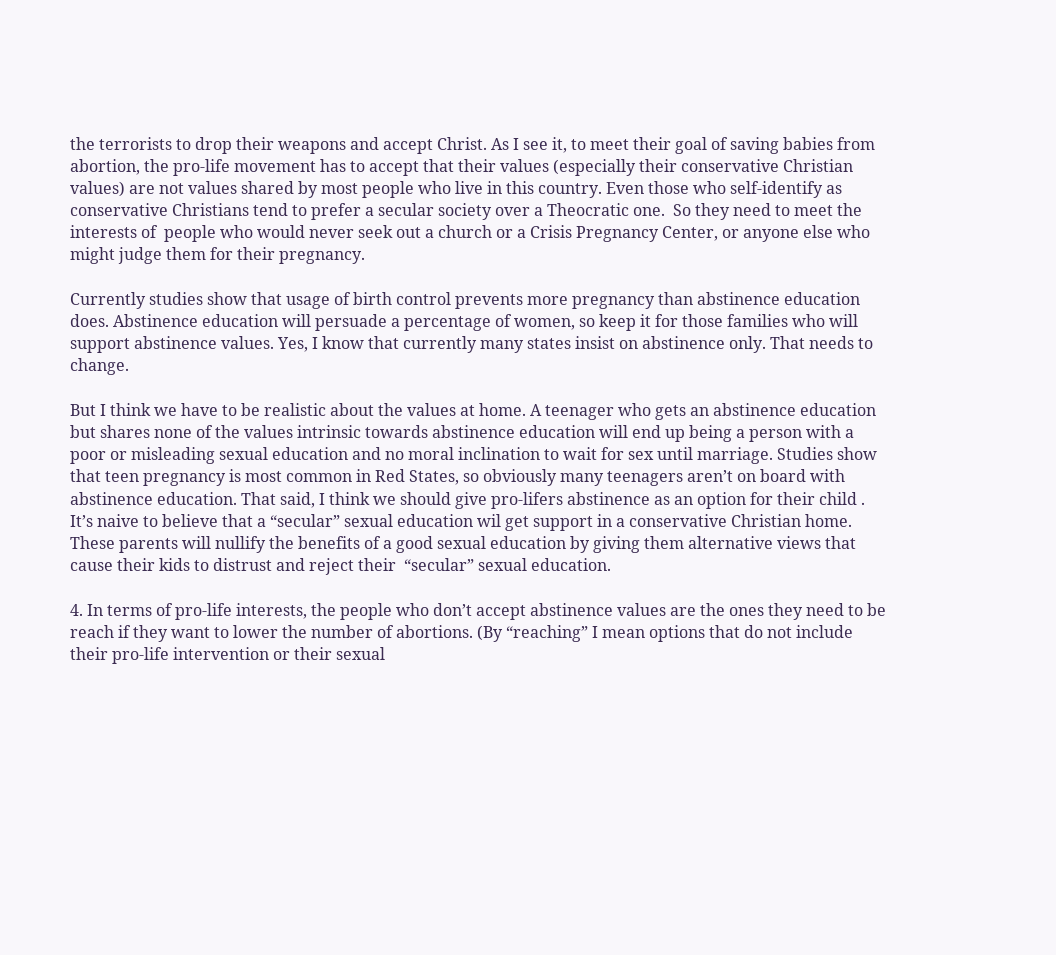the terrorists to drop their weapons and accept Christ. As I see it, to meet their goal of saving babies from abortion, the pro-life movement has to accept that their values (especially their conservative Christian values) are not values shared by most people who live in this country. Even those who self-identify as conservative Christians tend to prefer a secular society over a Theocratic one.  So they need to meet the interests of  people who would never seek out a church or a Crisis Pregnancy Center, or anyone else who might judge them for their pregnancy.

Currently studies show that usage of birth control prevents more pregnancy than abstinence education does. Abstinence education will persuade a percentage of women, so keep it for those families who will support abstinence values. Yes, I know that currently many states insist on abstinence only. That needs to change.

But I think we have to be realistic about the values at home. A teenager who gets an abstinence education but shares none of the values intrinsic towards abstinence education will end up being a person with a poor or misleading sexual education and no moral inclination to wait for sex until marriage. Studies show that teen pregnancy is most common in Red States, so obviously many teenagers aren’t on board with abstinence education. That said, I think we should give pro-lifers abstinence as an option for their child . It’s naive to believe that a “secular” sexual education wil get support in a conservative Christian home. These parents will nullify the benefits of a good sexual education by giving them alternative views that cause their kids to distrust and reject their  “secular” sexual education.

4. In terms of pro-life interests, the people who don’t accept abstinence values are the ones they need to be reach if they want to lower the number of abortions. (By “reaching” I mean options that do not include their pro-life intervention or their sexual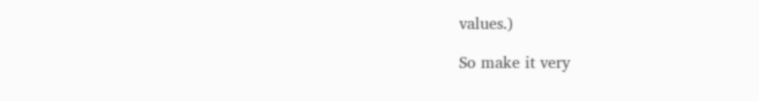values.)

So make it very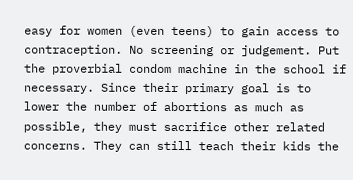easy for women (even teens) to gain access to contraception. No screening or judgement. Put the proverbial condom machine in the school if necessary. Since their primary goal is to lower the number of abortions as much as possible, they must sacrifice other related concerns. They can still teach their kids the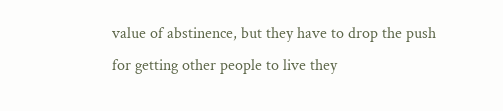value of abstinence, but they have to drop the push for getting other people to live they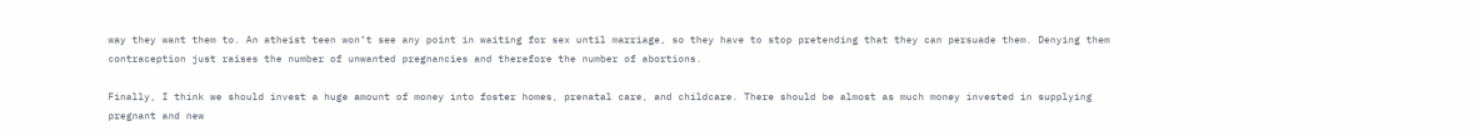way they want them to. An atheist teen won’t see any point in waiting for sex until marriage, so they have to stop pretending that they can persuade them. Denying them contraception just raises the number of unwanted pregnancies and therefore the number of abortions.

Finally, I think we should invest a huge amount of money into foster homes, prenatal care, and childcare. There should be almost as much money invested in supplying pregnant and new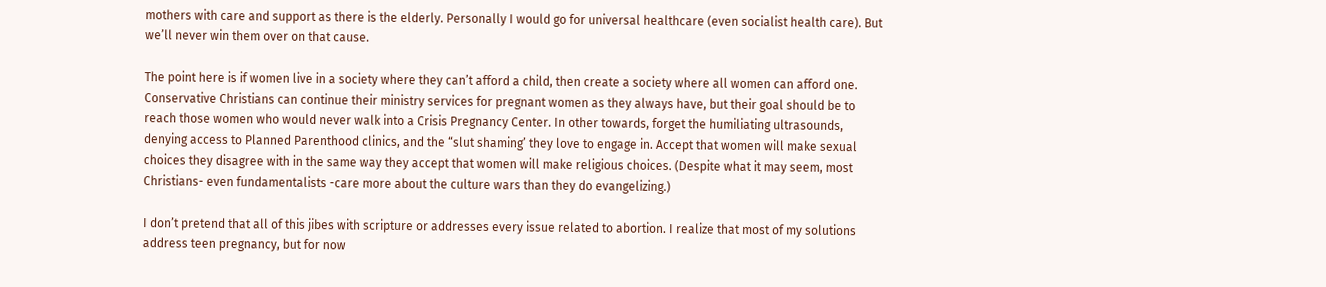mothers with care and support as there is the elderly. Personally I would go for universal healthcare (even socialist health care). But we’ll never win them over on that cause.

The point here is if women live in a society where they can’t afford a child, then create a society where all women can afford one. Conservative Christians can continue their ministry services for pregnant women as they always have, but their goal should be to reach those women who would never walk into a Crisis Pregnancy Center. In other towards, forget the humiliating ultrasounds, denying access to Planned Parenthood clinics, and the “slut shaming’ they love to engage in. Accept that women will make sexual choices they disagree with in the same way they accept that women will make religious choices. (Despite what it may seem, most Christians- even fundamentalists -care more about the culture wars than they do evangelizing.)

I don’t pretend that all of this jibes with scripture or addresses every issue related to abortion. I realize that most of my solutions address teen pregnancy, but for now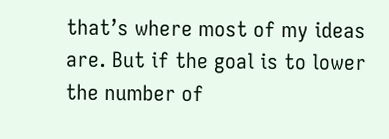that’s where most of my ideas are. But if the goal is to lower the number of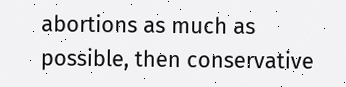abortions as much as possible, then conservative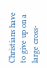Christians have to give up on a large cross-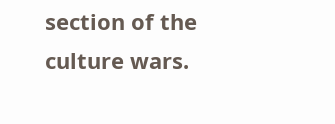section of the culture wars.